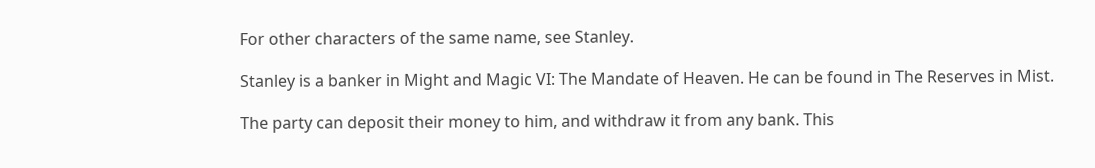For other characters of the same name, see Stanley.

Stanley is a banker in Might and Magic VI: The Mandate of Heaven. He can be found in The Reserves in Mist.

The party can deposit their money to him, and withdraw it from any bank. This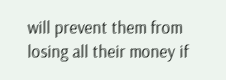will prevent them from losing all their money if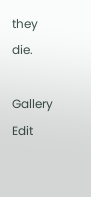they die.

Gallery Edit